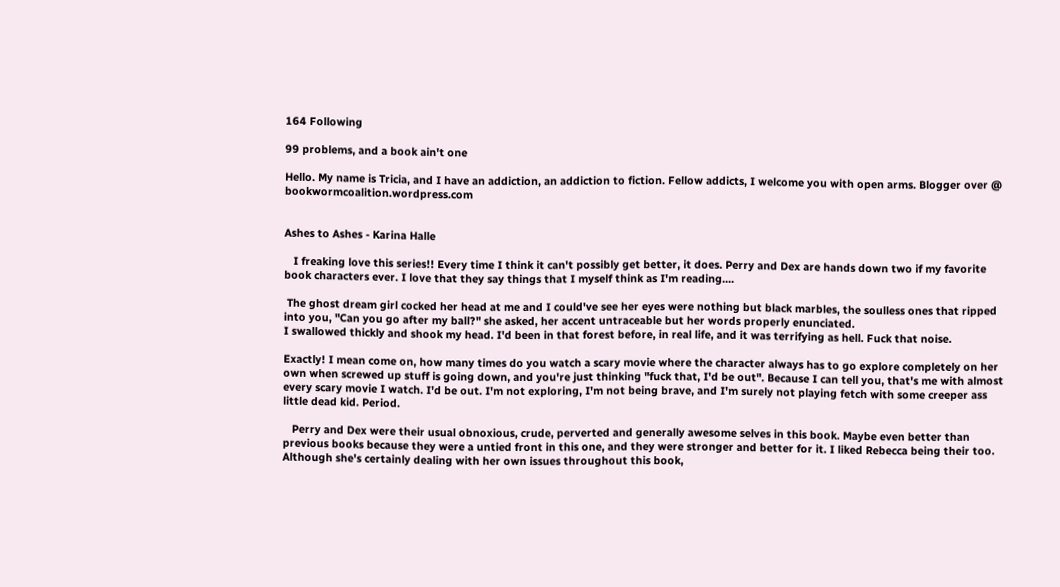164 Following

99 problems, and a book ain't one

Hello. My name is Tricia, and I have an addiction, an addiction to fiction. Fellow addicts, I welcome you with open arms. Blogger over @ bookwormcoalition.wordpress.com


Ashes to Ashes - Karina Halle

   I freaking love this series!! Every time I think it can't possibly get better, it does. Perry and Dex are hands down two if my favorite book characters ever. I love that they say things that I myself think as I'm reading....

 The ghost dream girl cocked her head at me and I could've see her eyes were nothing but black marbles, the soulless ones that ripped into you, "Can you go after my ball?" she asked, her accent untraceable but her words properly enunciated.
I swallowed thickly and shook my head. I'd been in that forest before, in real life, and it was terrifying as hell. Fuck that noise.

Exactly! I mean come on, how many times do you watch a scary movie where the character always has to go explore completely on her own when screwed up stuff is going down, and you're just thinking "fuck that, I'd be out". Because I can tell you, that's me with almost every scary movie I watch. I'd be out. I'm not exploring, I'm not being brave, and I'm surely not playing fetch with some creeper ass little dead kid. Period.

   Perry and Dex were their usual obnoxious, crude, perverted and generally awesome selves in this book. Maybe even better than previous books because they were a untied front in this one, and they were stronger and better for it. I liked Rebecca being their too. Although she's certainly dealing with her own issues throughout this book,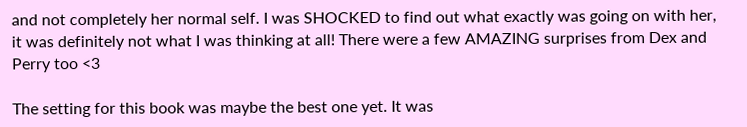and not completely her normal self. I was SHOCKED to find out what exactly was going on with her, it was definitely not what I was thinking at all! There were a few AMAZING surprises from Dex and Perry too <3

The setting for this book was maybe the best one yet. It was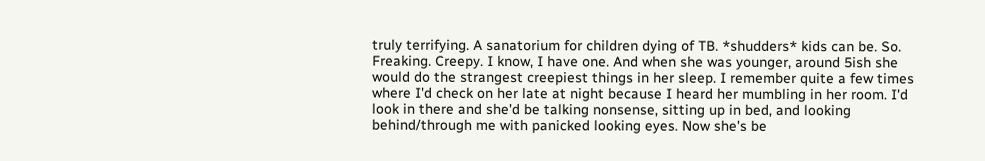truly terrifying. A sanatorium for children dying of TB. *shudders* kids can be. So. Freaking. Creepy. I know, I have one. And when she was younger, around 5ish she would do the strangest creepiest things in her sleep. I remember quite a few times where I'd check on her late at night because I heard her mumbling in her room. I'd look in there and she'd be talking nonsense, sitting up in bed, and looking behind/through me with panicked looking eyes. Now she's be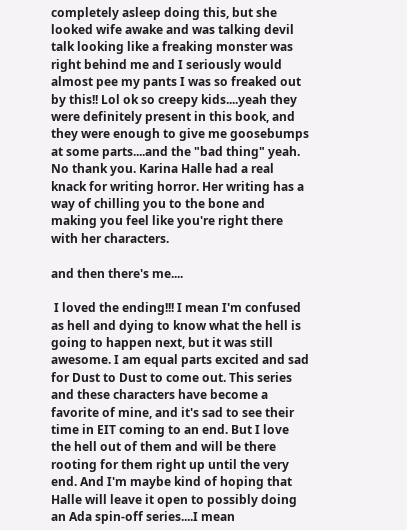completely asleep doing this, but she looked wife awake and was talking devil talk looking like a freaking monster was right behind me and I seriously would almost pee my pants I was so freaked out by this!! Lol ok so creepy kids....yeah they were definitely present in this book, and they were enough to give me goosebumps at some parts....and the "bad thing" yeah. No thank you. Karina Halle had a real knack for writing horror. Her writing has a way of chilling you to the bone and making you feel like you're right there with her characters.

and then there's me....

 I loved the ending!!! I mean I'm confused as hell and dying to know what the hell is going to happen next, but it was still awesome. I am equal parts excited and sad for Dust to Dust to come out. This series and these characters have become a favorite of mine, and it's sad to see their time in EIT coming to an end. But I love the hell out of them and will be there rooting for them right up until the very end. And I'm maybe kind of hoping that Halle will leave it open to possibly doing an Ada spin-off series....I mean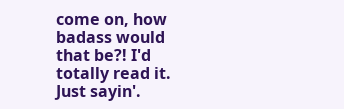come on, how badass would that be?! I'd totally read it. Just sayin'.